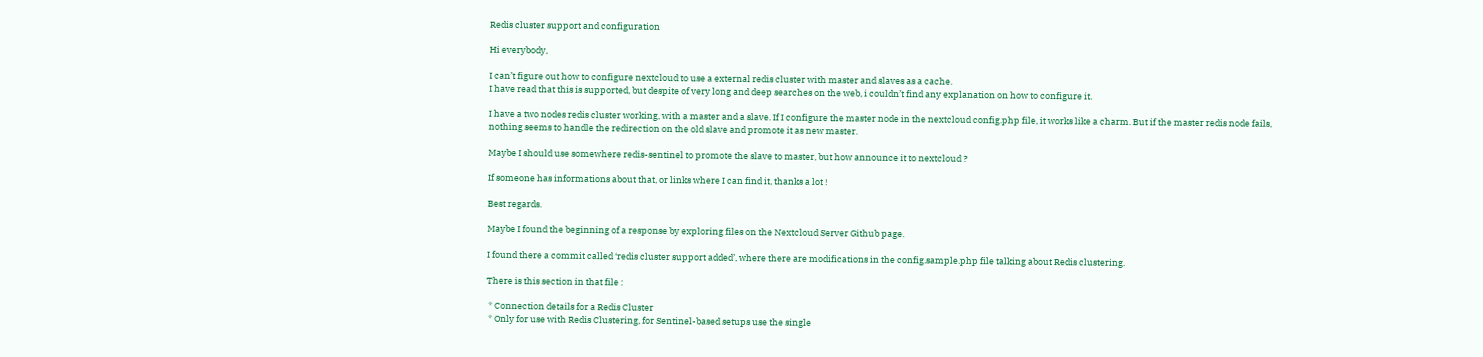Redis cluster support and configuration

Hi everybody,

I can’t figure out how to configure nextcloud to use a external redis cluster with master and slaves as a cache.
I have read that this is supported, but despite of very long and deep searches on the web, i couldn’t find any explanation on how to configure it.

I have a two nodes redis cluster working, with a master and a slave. If I configure the master node in the nextcloud config.php file, it works like a charm. But if the master redis node fails, nothing seems to handle the redirection on the old slave and promote it as new master.

Maybe I should use somewhere redis-sentinel to promote the slave to master, but how announce it to nextcloud ?

If someone has informations about that, or links where I can find it, thanks a lot !

Best regards.

Maybe I found the beginning of a response by exploring files on the Nextcloud Server Github page.

I found there a commit called ‘redis cluster support added’, where there are modifications in the config.sample.php file talking about Redis clustering.

There is this section in that file :

 * Connection details for a Redis Cluster
 * Only for use with Redis Clustering, for Sentinel-based setups use the single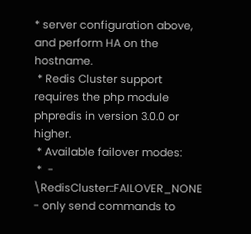* server configuration above, and perform HA on the hostname.
 * Redis Cluster support requires the php module phpredis in version 3.0.0 or higher.
 * Available failover modes:
 *  - \RedisCluster::FAILOVER_NONE - only send commands to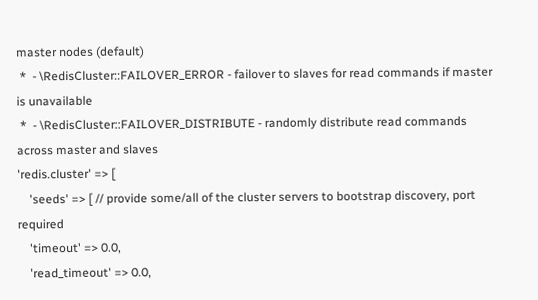master nodes (default)
 *  - \RedisCluster::FAILOVER_ERROR - failover to slaves for read commands if master is unavailable
 *  - \RedisCluster::FAILOVER_DISTRIBUTE - randomly distribute read commands across master and slaves
'redis.cluster' => [
    'seeds' => [ // provide some/all of the cluster servers to bootstrap discovery, port required
    'timeout' => 0.0,
    'read_timeout' => 0.0,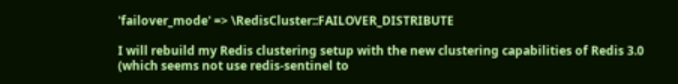'failover_mode' => \RedisCluster::FAILOVER_DISTRIBUTE

I will rebuild my Redis clustering setup with the new clustering capabilities of Redis 3.0 (which seems not use redis-sentinel to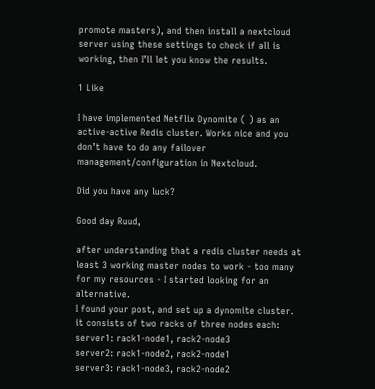promote masters), and then install a nextcloud server using these settings to check if all is working, then I’ll let you know the results.

1 Like

I have implemented Netflix Dynomite ( ) as an active-active Redis cluster. Works nice and you don’t have to do any failover management/configuration in Nextcloud.

Did you have any luck?

Good day Ruud,

after understanding that a redis cluster needs at least 3 working master nodes to work - too many for my resources - I started looking for an alternative.
I found your post, and set up a dynomite cluster.
it consists of two racks of three nodes each:
server1: rack1-node1, rack2-node3
server2: rack1-node2, rack2-node1
server3: rack1-node3, rack2-node2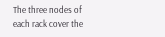The three nodes of each rack cover the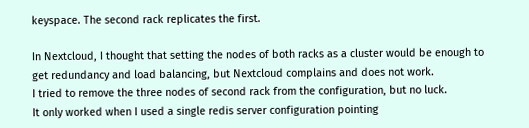keyspace. The second rack replicates the first.

In Nextcloud, I thought that setting the nodes of both racks as a cluster would be enough to get redundancy and load balancing, but Nextcloud complains and does not work.
I tried to remove the three nodes of second rack from the configuration, but no luck.
It only worked when I used a single redis server configuration pointing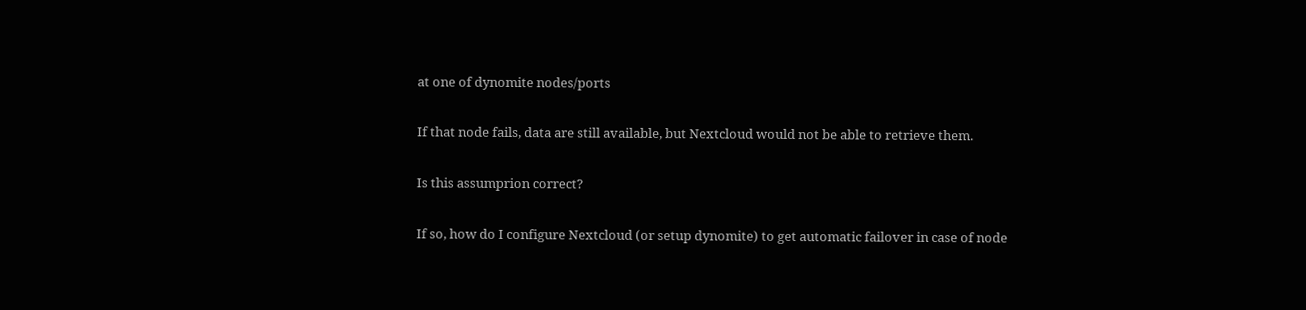at one of dynomite nodes/ports

If that node fails, data are still available, but Nextcloud would not be able to retrieve them.

Is this assumprion correct?

If so, how do I configure Nextcloud (or setup dynomite) to get automatic failover in case of node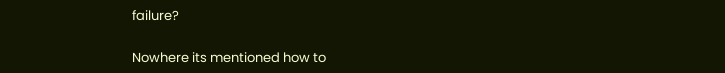failure?


Nowhere its mentioned how to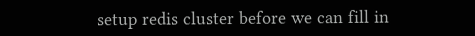setup redis cluster before we can fill in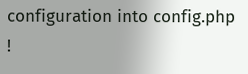configuration into config.php !